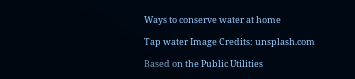Ways to conserve water at home

Tap water Image Credits: unsplash.com

Based on the Public Utilities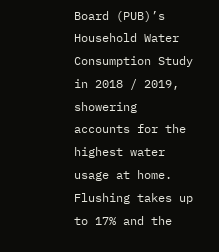Board (PUB)’s Household Water Consumption Study in 2018 / 2019, showering accounts for the highest water usage at home. Flushing takes up to 17% and the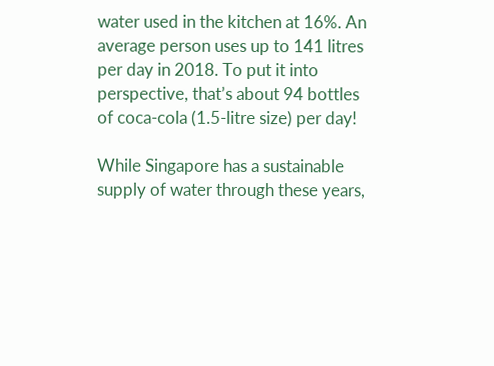water used in the kitchen at 16%. An average person uses up to 141 litres per day in 2018. To put it into perspective, that’s about 94 bottles of coca-cola (1.5-litre size) per day!

While Singapore has a sustainable supply of water through these years,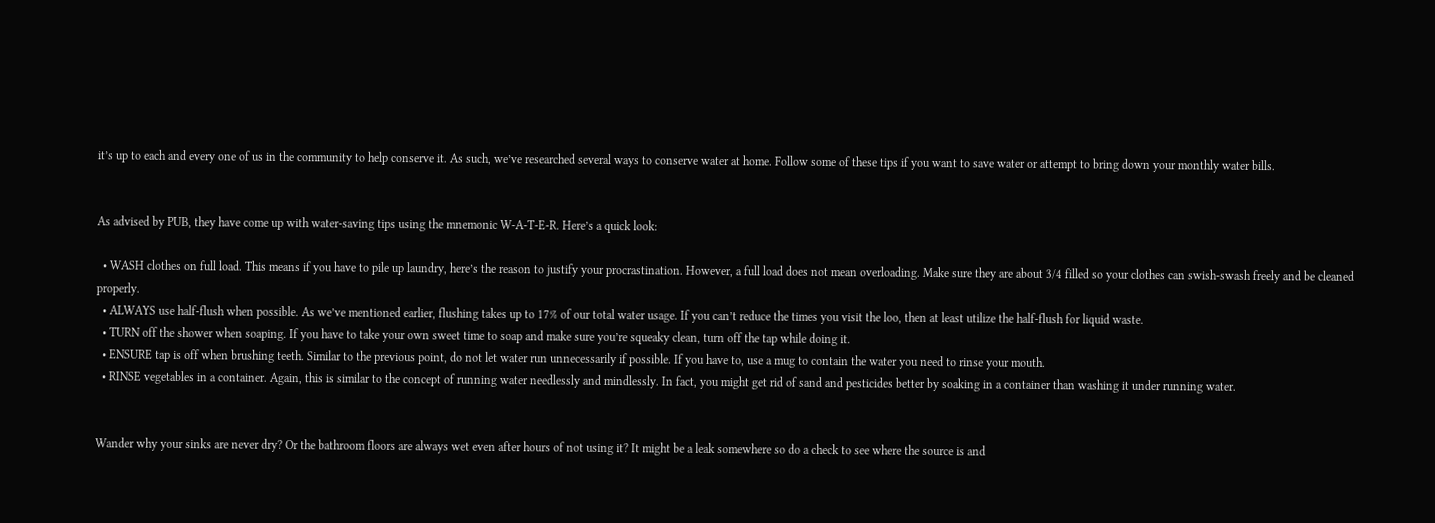it’s up to each and every one of us in the community to help conserve it. As such, we’ve researched several ways to conserve water at home. Follow some of these tips if you want to save water or attempt to bring down your monthly water bills.


As advised by PUB, they have come up with water-saving tips using the mnemonic W-A-T-E-R. Here’s a quick look:

  • WASH clothes on full load. This means if you have to pile up laundry, here’s the reason to justify your procrastination. However, a full load does not mean overloading. Make sure they are about 3/4 filled so your clothes can swish-swash freely and be cleaned properly.
  • ALWAYS use half-flush when possible. As we’ve mentioned earlier, flushing takes up to 17% of our total water usage. If you can’t reduce the times you visit the loo, then at least utilize the half-flush for liquid waste.
  • TURN off the shower when soaping. If you have to take your own sweet time to soap and make sure you’re squeaky clean, turn off the tap while doing it.
  • ENSURE tap is off when brushing teeth. Similar to the previous point, do not let water run unnecessarily if possible. If you have to, use a mug to contain the water you need to rinse your mouth.
  • RINSE vegetables in a container. Again, this is similar to the concept of running water needlessly and mindlessly. In fact, you might get rid of sand and pesticides better by soaking in a container than washing it under running water.


Wander why your sinks are never dry? Or the bathroom floors are always wet even after hours of not using it? It might be a leak somewhere so do a check to see where the source is and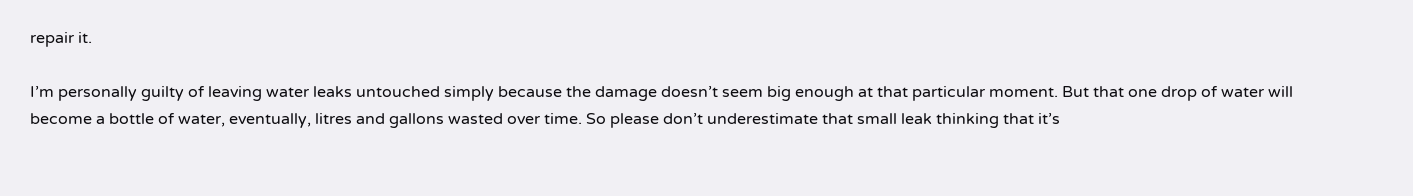repair it.

I’m personally guilty of leaving water leaks untouched simply because the damage doesn’t seem big enough at that particular moment. But that one drop of water will become a bottle of water, eventually, litres and gallons wasted over time. So please don’t underestimate that small leak thinking that it’s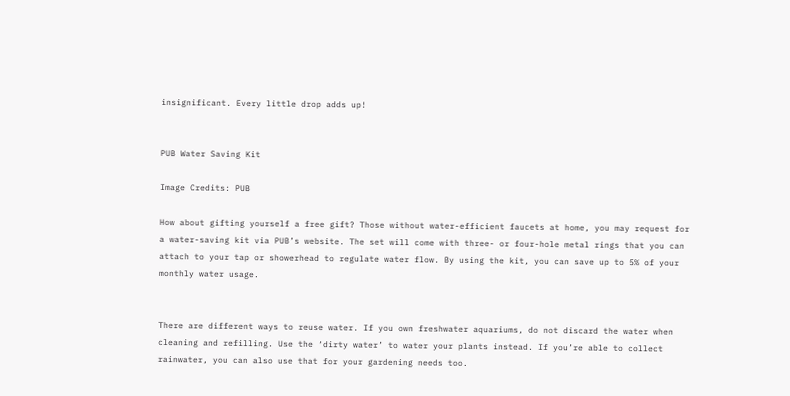insignificant. Every little drop adds up!


PUB Water Saving Kit

Image Credits: PUB

How about gifting yourself a free gift? Those without water-efficient faucets at home, you may request for a water-saving kit via PUB’s website. The set will come with three- or four-hole metal rings that you can attach to your tap or showerhead to regulate water flow. By using the kit, you can save up to 5% of your monthly water usage.


There are different ways to reuse water. If you own freshwater aquariums, do not discard the water when cleaning and refilling. Use the ‘dirty water’ to water your plants instead. If you’re able to collect rainwater, you can also use that for your gardening needs too.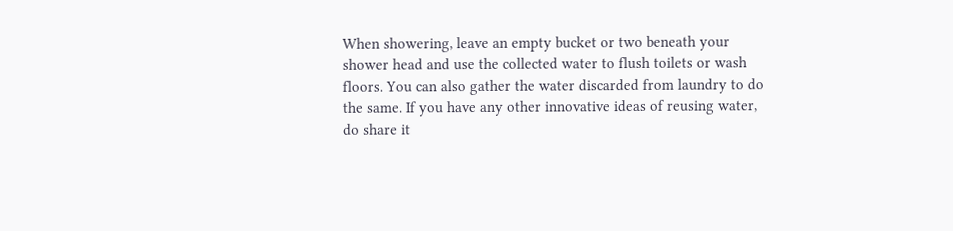When showering, leave an empty bucket or two beneath your shower head and use the collected water to flush toilets or wash floors. You can also gather the water discarded from laundry to do the same. If you have any other innovative ideas of reusing water, do share it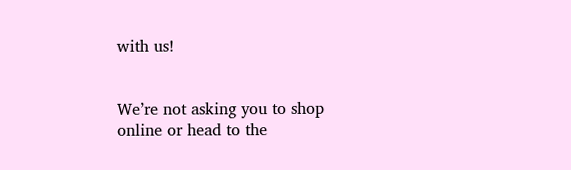with us!


We’re not asking you to shop online or head to the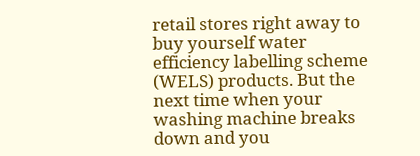retail stores right away to buy yourself water efficiency labelling scheme (WELS) products. But the next time when your washing machine breaks down and you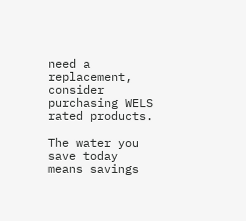need a replacement, consider purchasing WELS rated products.

The water you save today means savings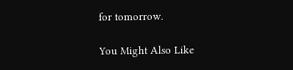for tomorrow.

You Might Also Like